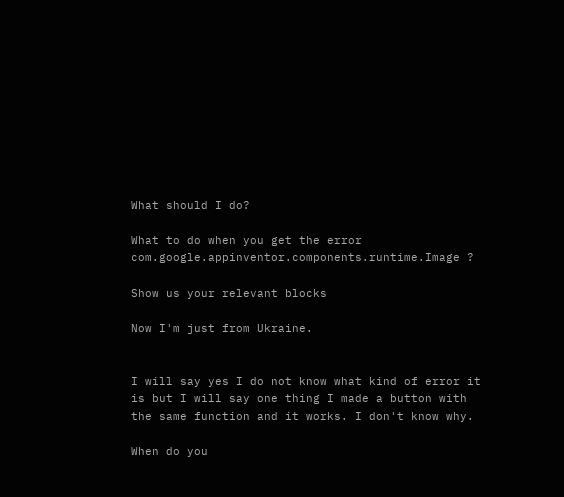What should I do?

What to do when you get the error com.google.appinventor.components.runtime.Image ?

Show us your relevant blocks

Now I'm just from Ukraine.


I will say yes I do not know what kind of error it is but I will say one thing I made a button with the same function and it works. I don't know why.

When do you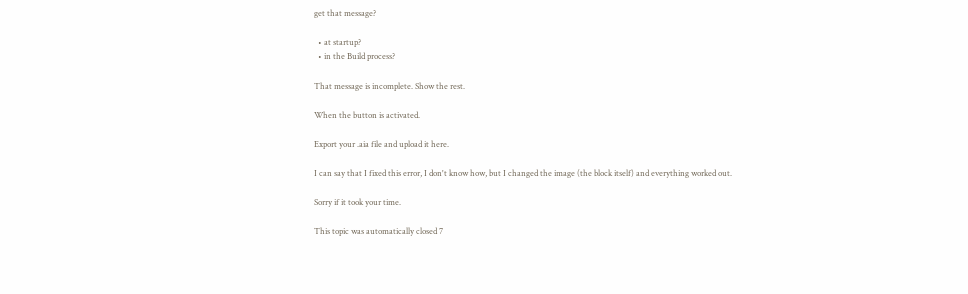get that message?

  • at startup?
  • in the Build process?

That message is incomplete. Show the rest.

When the button is activated.

Export your .aia file and upload it here.

I can say that I fixed this error, I don't know how, but I changed the image (the block itself) and everything worked out.

Sorry if it took your time.

This topic was automatically closed 7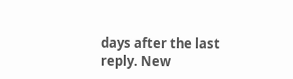days after the last reply. New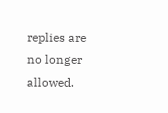replies are no longer allowed.